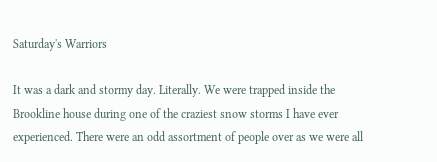Saturday's Warriors

It was a dark and stormy day. Literally. We were trapped inside the Brookline house during one of the craziest snow storms I have ever experienced. There were an odd assortment of people over as we were all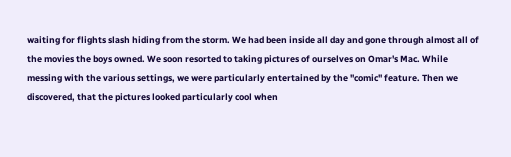waiting for flights slash hiding from the storm. We had been inside all day and gone through almost all of the movies the boys owned. We soon resorted to taking pictures of ourselves on Omar's Mac. While messing with the various settings, we were particularly entertained by the "comic" feature. Then we discovered, that the pictures looked particularly cool when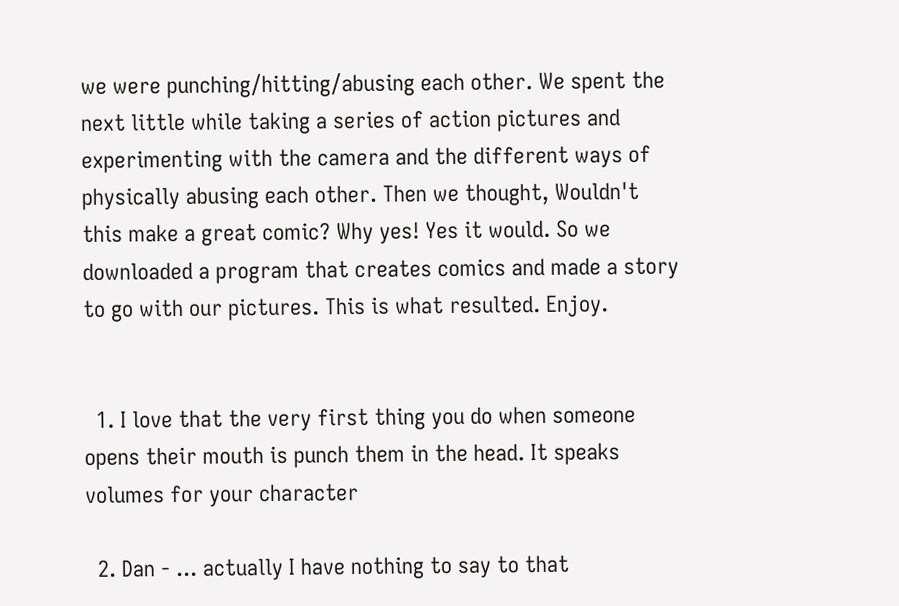we were punching/hitting/abusing each other. We spent the next little while taking a series of action pictures and experimenting with the camera and the different ways of physically abusing each other. Then we thought, Wouldn't this make a great comic? Why yes! Yes it would. So we downloaded a program that creates comics and made a story to go with our pictures. This is what resulted. Enjoy.


  1. I love that the very first thing you do when someone opens their mouth is punch them in the head. It speaks volumes for your character

  2. Dan - ... actually I have nothing to say to that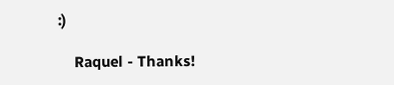:)

    Raquel - Thanks!